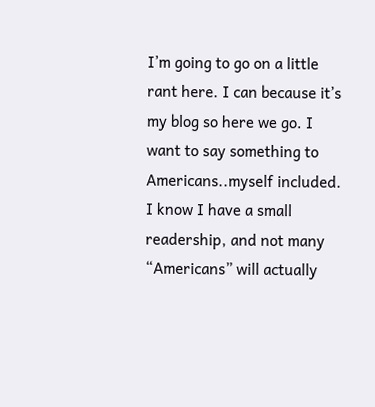I’m going to go on a little rant here. I can because it’s my blog so here we go. I want to say something to Americans..myself included. I know I have a small readership, and not many “Americans” will actually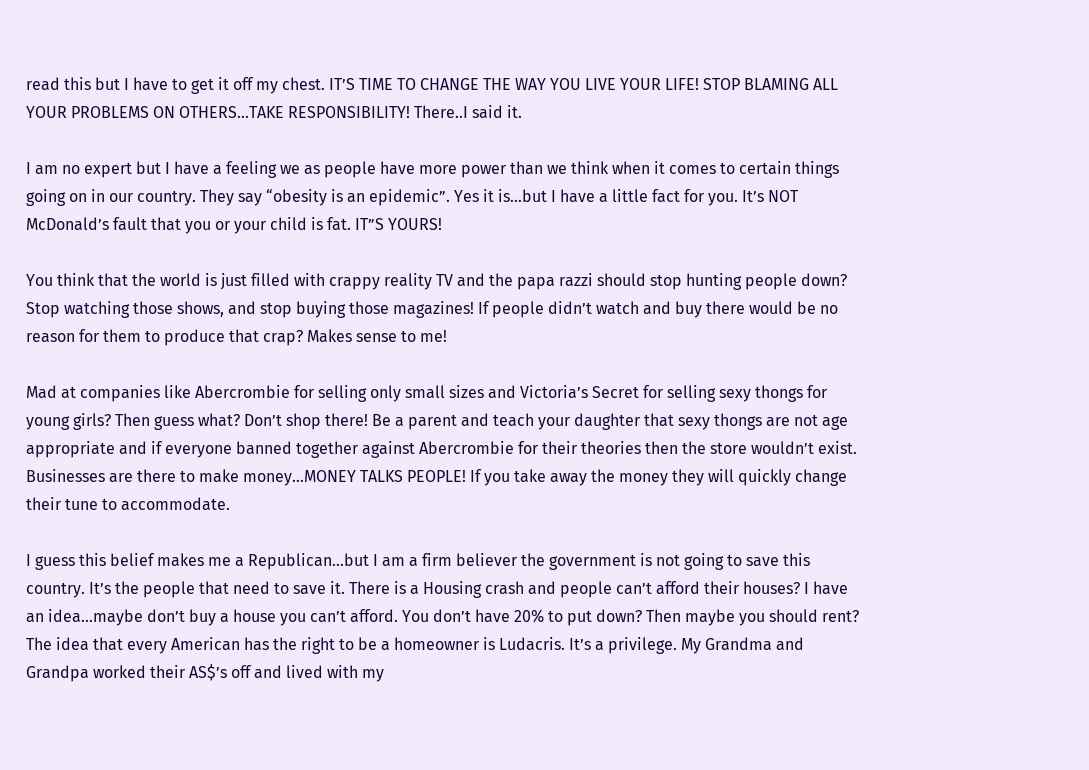read this but I have to get it off my chest. IT’S TIME TO CHANGE THE WAY YOU LIVE YOUR LIFE! STOP BLAMING ALL YOUR PROBLEMS ON OTHERS…TAKE RESPONSIBILITY! There..I said it.

I am no expert but I have a feeling we as people have more power than we think when it comes to certain things going on in our country. They say “obesity is an epidemic”. Yes it is…but I have a little fact for you. It’s NOT McDonald’s fault that you or your child is fat. IT”S YOURS!

You think that the world is just filled with crappy reality TV and the papa razzi should stop hunting people down? Stop watching those shows, and stop buying those magazines! If people didn’t watch and buy there would be no reason for them to produce that crap? Makes sense to me!

Mad at companies like Abercrombie for selling only small sizes and Victoria’s Secret for selling sexy thongs for young girls? Then guess what? Don’t shop there! Be a parent and teach your daughter that sexy thongs are not age appropriate and if everyone banned together against Abercrombie for their theories then the store wouldn’t exist. Businesses are there to make money…MONEY TALKS PEOPLE! If you take away the money they will quickly change their tune to accommodate.

I guess this belief makes me a Republican…but I am a firm believer the government is not going to save this country. It’s the people that need to save it. There is a Housing crash and people can’t afford their houses? I have an idea…maybe don’t buy a house you can’t afford. You don’t have 20% to put down? Then maybe you should rent? The idea that every American has the right to be a homeowner is Ludacris. It’s a privilege. My Grandma and Grandpa worked their AS$’s off and lived with my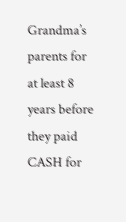Grandma’s parents for at least 8 years before they paid CASH for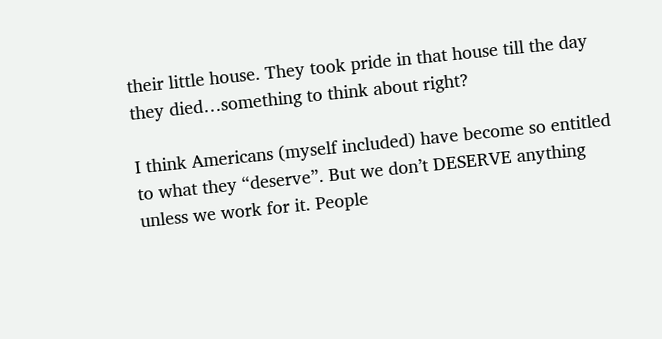their little house. They took pride in that house till the day they died…something to think about right?

I think Americans (myself included) have become so entitled to what they “deserve”. But we don’t DESERVE anything unless we work for it. People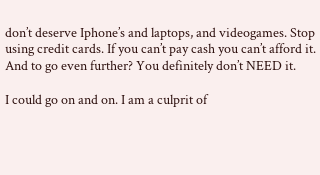don’t deserve Iphone’s and laptops, and videogames. Stop using credit cards. If you can’t pay cash you can’t afford it. And to go even further? You definitely don’t NEED it.

I could go on and on. I am a culprit of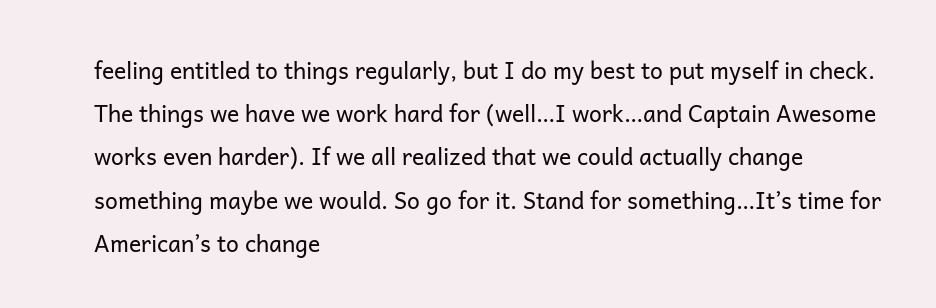feeling entitled to things regularly, but I do my best to put myself in check. The things we have we work hard for (well…I work…and Captain Awesome works even harder). If we all realized that we could actually change something maybe we would. So go for it. Stand for something…It’s time for American’s to change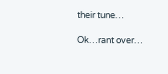their tune…

Ok…rant over…